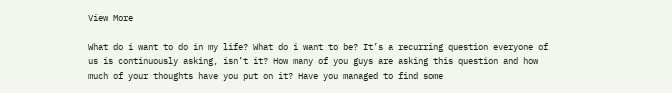View More

What do i want to do in my life? What do i want to be? It’s a recurring question everyone of us is continuously asking, isn’t it? How many of you guys are asking this question and how much of your thoughts have you put on it? Have you managed to find some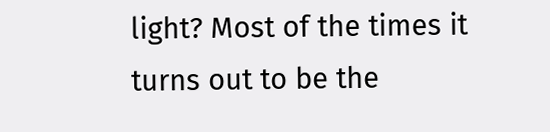light? Most of the times it turns out to be the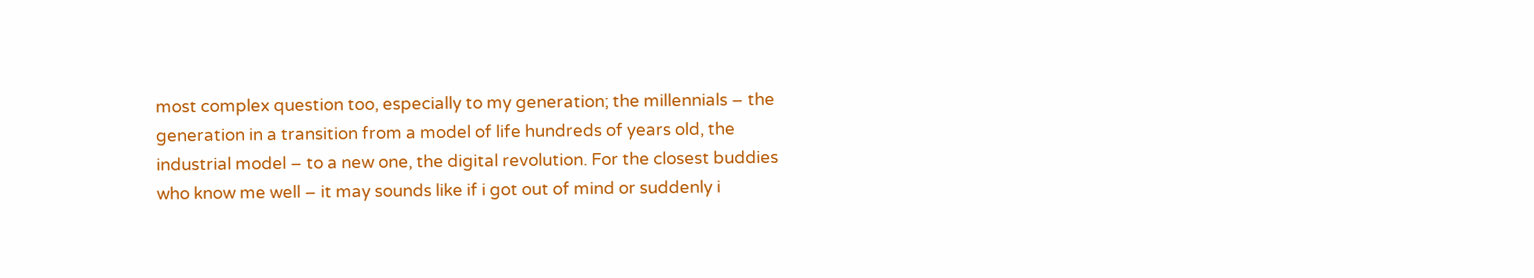most complex question too, especially to my generation; the millennials – the generation in a transition from a model of life hundreds of years old, the industrial model – to a new one, the digital revolution. For the closest buddies who know me well – it may sounds like if i got out of mind or suddenly i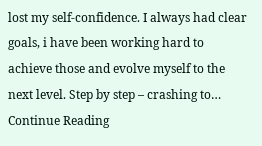lost my self-confidence. I always had clear goals, i have been working hard to achieve those and evolve myself to the next level. Step by step – crashing to… Continue Reading